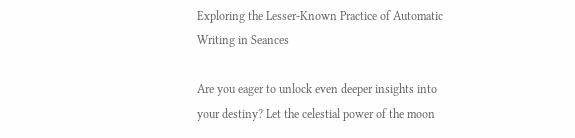Exploring the Lesser-Known Practice of Automatic Writing in Seances

Are you eager to unlock even deeper insights into your destiny? Let the celestial power of the moon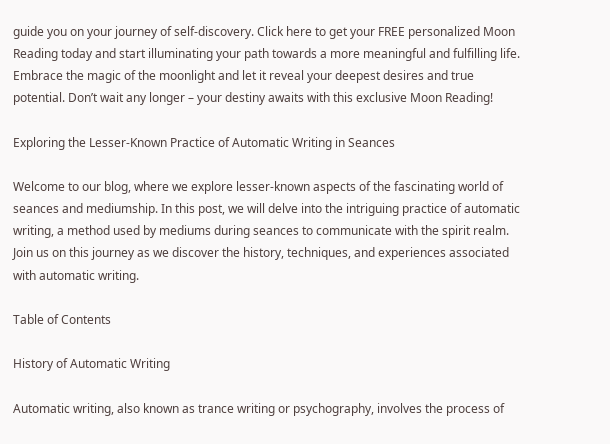guide you on your journey of self-discovery. Click here to get your FREE personalized Moon Reading today and start illuminating your path towards a more meaningful and fulfilling life. Embrace the magic of the moonlight and let it reveal your deepest desires and true potential. Don’t wait any longer – your destiny awaits with this exclusive Moon Reading!

Exploring the Lesser-Known Practice of Automatic Writing in Seances

Welcome to our blog, where we explore lesser-known aspects of the fascinating world of seances and mediumship. In this post, we will delve into the intriguing practice of automatic writing, a method used by mediums during seances to communicate with the spirit realm. Join us on this journey as we discover the history, techniques, and experiences associated with automatic writing.

Table of Contents

History of Automatic Writing

Automatic writing, also known as trance writing or psychography, involves the process of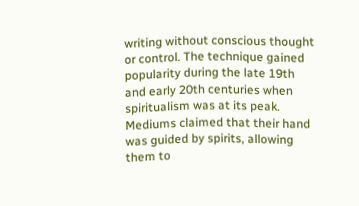writing without conscious thought or control. The technique gained popularity during the late 19th and early 20th centuries when spiritualism was at its peak. Mediums claimed that their hand was guided by spirits, allowing them to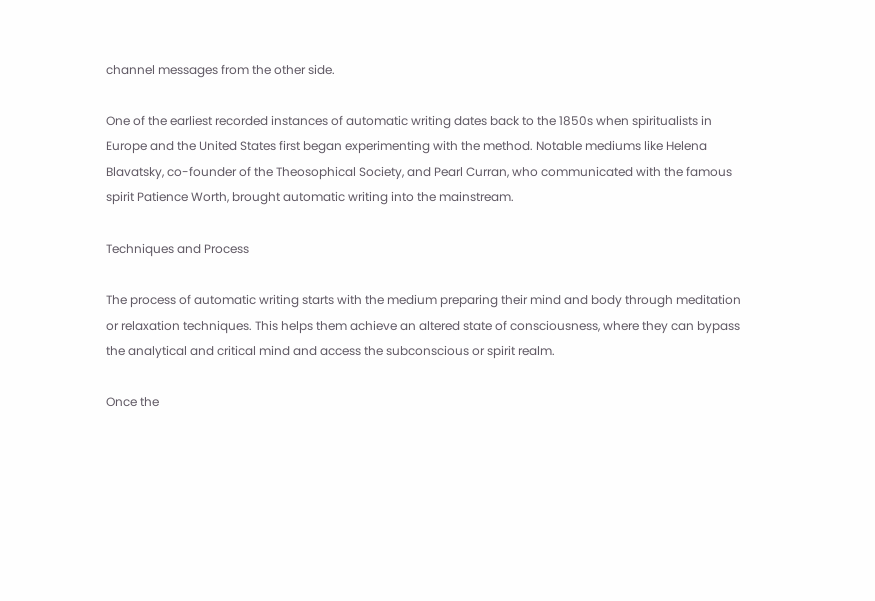channel messages from the other side.

One of the earliest recorded instances of automatic writing dates back to the 1850s when spiritualists in Europe and the United States first began experimenting with the method. Notable mediums like Helena Blavatsky, co-founder of the Theosophical Society, and Pearl Curran, who communicated with the famous spirit Patience Worth, brought automatic writing into the mainstream.

Techniques and Process

The process of automatic writing starts with the medium preparing their mind and body through meditation or relaxation techniques. This helps them achieve an altered state of consciousness, where they can bypass the analytical and critical mind and access the subconscious or spirit realm.

Once the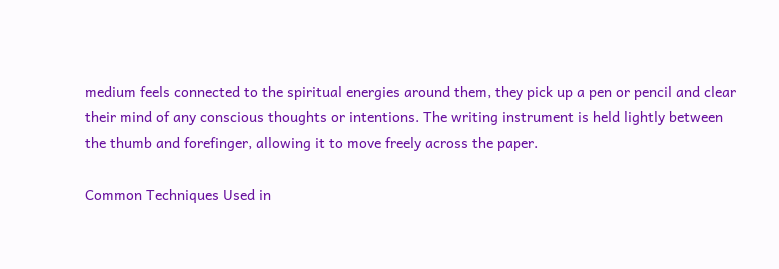medium feels connected to the spiritual energies around them, they pick up a pen or pencil and clear their mind of any conscious thoughts or intentions. The writing instrument is held lightly between the thumb and forefinger, allowing it to move freely across the paper.

Common Techniques Used in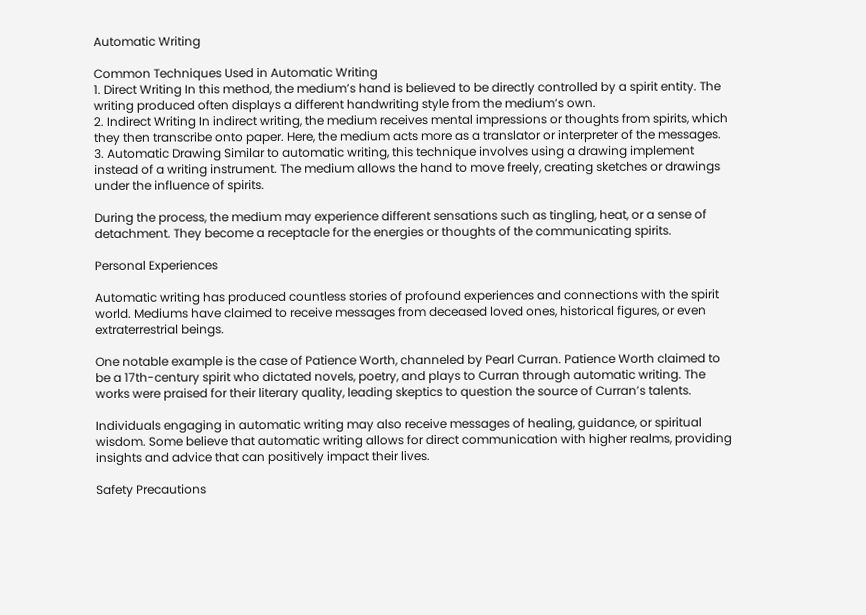Automatic Writing

Common Techniques Used in Automatic Writing
1. Direct Writing In this method, the medium’s hand is believed to be directly controlled by a spirit entity. The writing produced often displays a different handwriting style from the medium’s own.
2. Indirect Writing In indirect writing, the medium receives mental impressions or thoughts from spirits, which they then transcribe onto paper. Here, the medium acts more as a translator or interpreter of the messages.
3. Automatic Drawing Similar to automatic writing, this technique involves using a drawing implement instead of a writing instrument. The medium allows the hand to move freely, creating sketches or drawings under the influence of spirits.

During the process, the medium may experience different sensations such as tingling, heat, or a sense of detachment. They become a receptacle for the energies or thoughts of the communicating spirits.

Personal Experiences

Automatic writing has produced countless stories of profound experiences and connections with the spirit world. Mediums have claimed to receive messages from deceased loved ones, historical figures, or even extraterrestrial beings.

One notable example is the case of Patience Worth, channeled by Pearl Curran. Patience Worth claimed to be a 17th-century spirit who dictated novels, poetry, and plays to Curran through automatic writing. The works were praised for their literary quality, leading skeptics to question the source of Curran’s talents.

Individuals engaging in automatic writing may also receive messages of healing, guidance, or spiritual wisdom. Some believe that automatic writing allows for direct communication with higher realms, providing insights and advice that can positively impact their lives.

Safety Precautions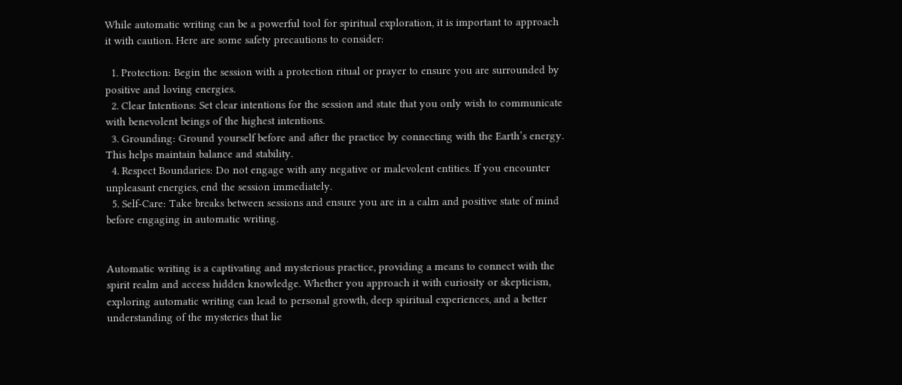While automatic writing can be a powerful tool for spiritual exploration, it is important to approach it with caution. Here are some safety precautions to consider:

  1. Protection: Begin the session with a protection ritual or prayer to ensure you are surrounded by positive and loving energies.
  2. Clear Intentions: Set clear intentions for the session and state that you only wish to communicate with benevolent beings of the highest intentions.
  3. Grounding: Ground yourself before and after the practice by connecting with the Earth’s energy. This helps maintain balance and stability.
  4. Respect Boundaries: Do not engage with any negative or malevolent entities. If you encounter unpleasant energies, end the session immediately.
  5. Self-Care: Take breaks between sessions and ensure you are in a calm and positive state of mind before engaging in automatic writing.


Automatic writing is a captivating and mysterious practice, providing a means to connect with the spirit realm and access hidden knowledge. Whether you approach it with curiosity or skepticism, exploring automatic writing can lead to personal growth, deep spiritual experiences, and a better understanding of the mysteries that lie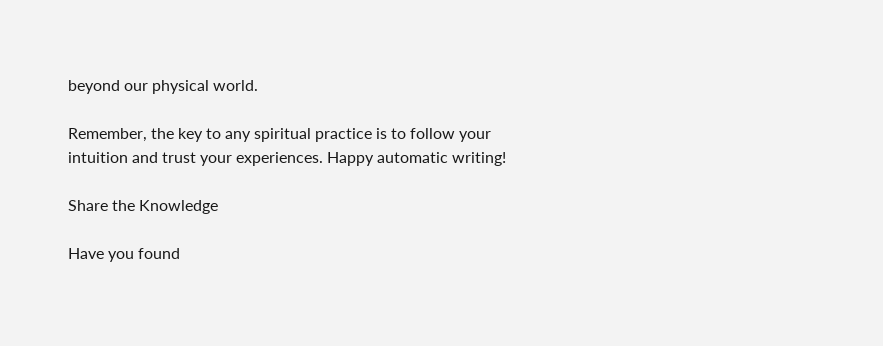beyond our physical world.

Remember, the key to any spiritual practice is to follow your intuition and trust your experiences. Happy automatic writing!

Share the Knowledge

Have you found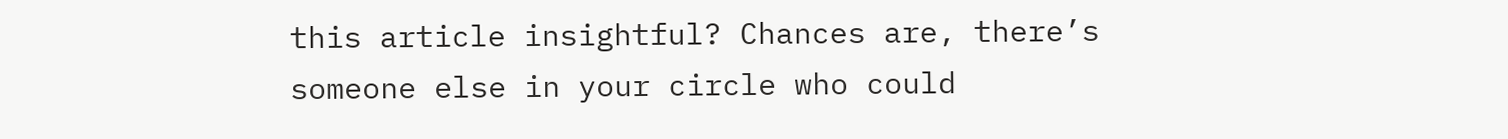this article insightful? Chances are, there’s someone else in your circle who could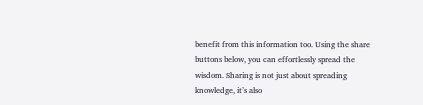benefit from this information too. Using the share buttons below, you can effortlessly spread the wisdom. Sharing is not just about spreading knowledge, it’s also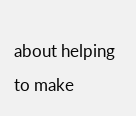about helping to make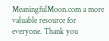MeaningfulMoon.com a more valuable resource for everyone. Thank you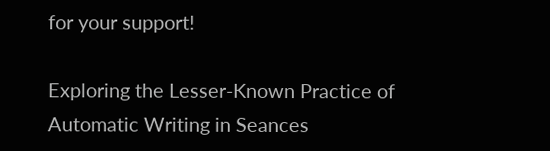for your support!

Exploring the Lesser-Known Practice of Automatic Writing in Seances